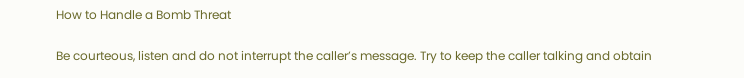How to Handle a Bomb Threat

Be courteous, listen and do not interrupt the caller’s message. Try to keep the caller talking and obtain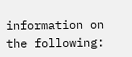information on the following: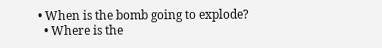• When is the bomb going to explode?
  • Where is the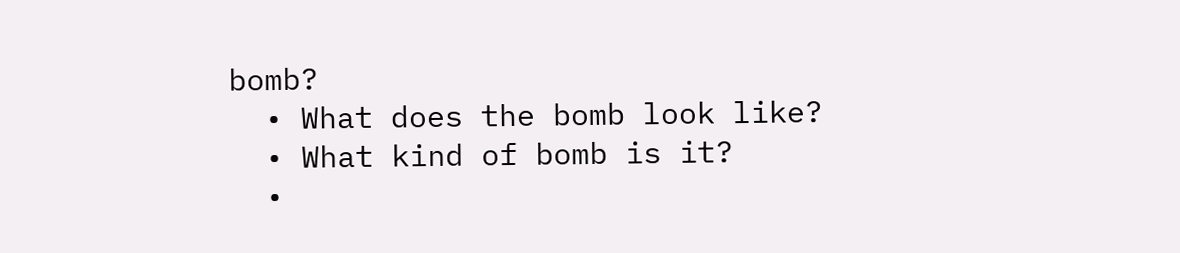bomb?
  • What does the bomb look like?
  • What kind of bomb is it?
  •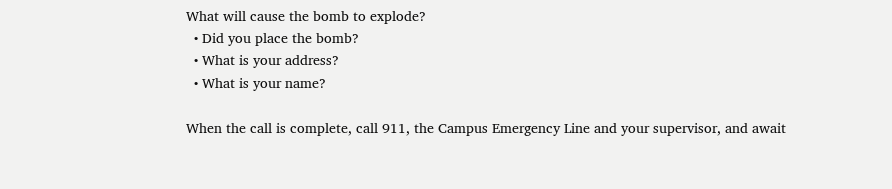What will cause the bomb to explode?
  • Did you place the bomb?
  • What is your address?
  • What is your name?

When the call is complete, call 911, the Campus Emergency Line and your supervisor, and await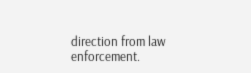direction from law enforcement.